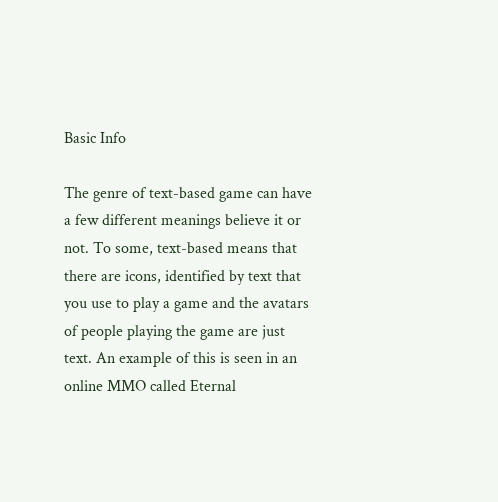Basic Info

The genre of text-based game can have a few different meanings believe it or not. To some, text-based means that there are icons, identified by text that you use to play a game and the avatars of people playing the game are just text. An example of this is seen in an online MMO called Eternal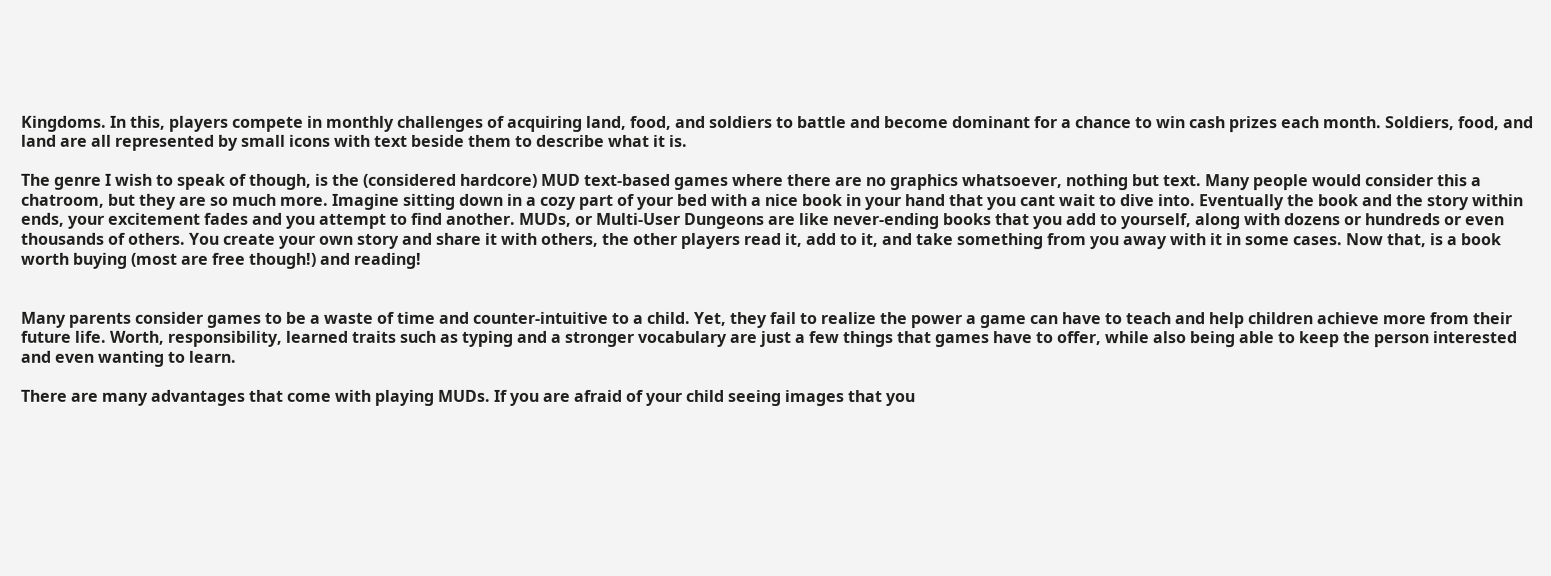Kingdoms. In this, players compete in monthly challenges of acquiring land, food, and soldiers to battle and become dominant for a chance to win cash prizes each month. Soldiers, food, and land are all represented by small icons with text beside them to describe what it is.

The genre I wish to speak of though, is the (considered hardcore) MUD text-based games where there are no graphics whatsoever, nothing but text. Many people would consider this a chatroom, but they are so much more. Imagine sitting down in a cozy part of your bed with a nice book in your hand that you cant wait to dive into. Eventually the book and the story within ends, your excitement fades and you attempt to find another. MUDs, or Multi-User Dungeons are like never-ending books that you add to yourself, along with dozens or hundreds or even thousands of others. You create your own story and share it with others, the other players read it, add to it, and take something from you away with it in some cases. Now that, is a book worth buying (most are free though!) and reading!


Many parents consider games to be a waste of time and counter-intuitive to a child. Yet, they fail to realize the power a game can have to teach and help children achieve more from their future life. Worth, responsibility, learned traits such as typing and a stronger vocabulary are just a few things that games have to offer, while also being able to keep the person interested and even wanting to learn.

There are many advantages that come with playing MUDs. If you are afraid of your child seeing images that you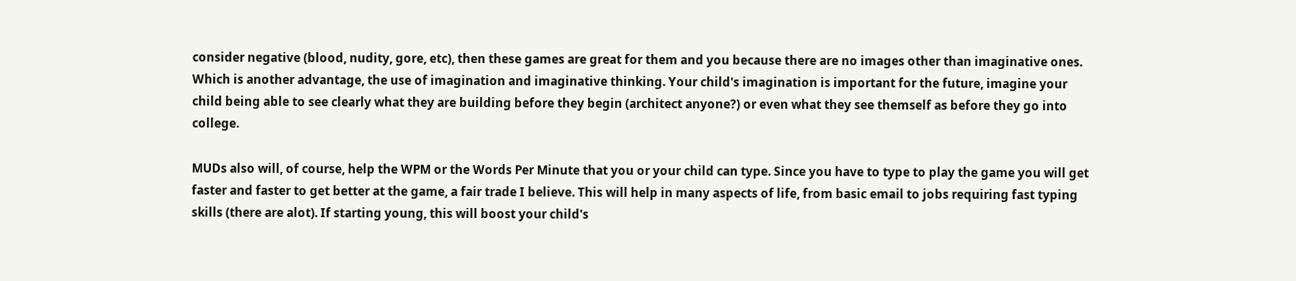consider negative (blood, nudity, gore, etc), then these games are great for them and you because there are no images other than imaginative ones. Which is another advantage, the use of imagination and imaginative thinking. Your child's imagination is important for the future, imagine your child being able to see clearly what they are building before they begin (architect anyone?) or even what they see themself as before they go into college.

MUDs also will, of course, help the WPM or the Words Per Minute that you or your child can type. Since you have to type to play the game you will get faster and faster to get better at the game, a fair trade I believe. This will help in many aspects of life, from basic email to jobs requiring fast typing skills (there are alot). If starting young, this will boost your child's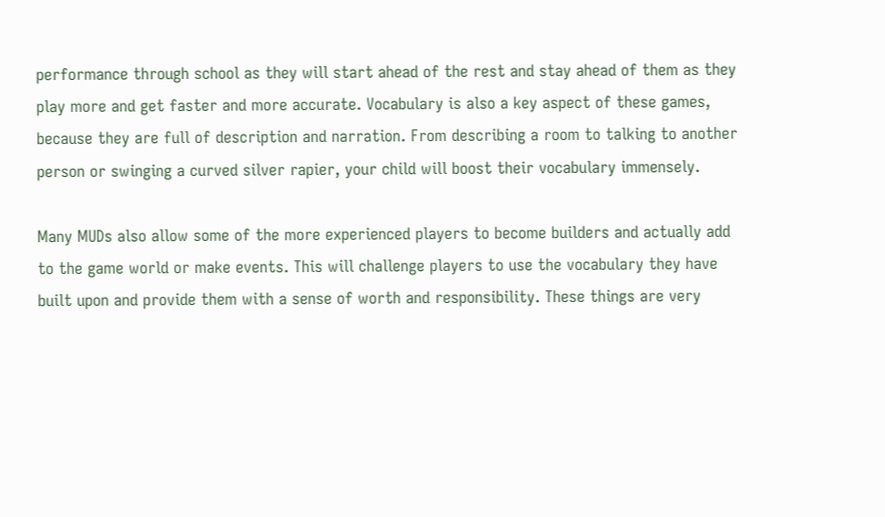performance through school as they will start ahead of the rest and stay ahead of them as they play more and get faster and more accurate. Vocabulary is also a key aspect of these games, because they are full of description and narration. From describing a room to talking to another person or swinging a curved silver rapier, your child will boost their vocabulary immensely.

Many MUDs also allow some of the more experienced players to become builders and actually add to the game world or make events. This will challenge players to use the vocabulary they have built upon and provide them with a sense of worth and responsibility. These things are very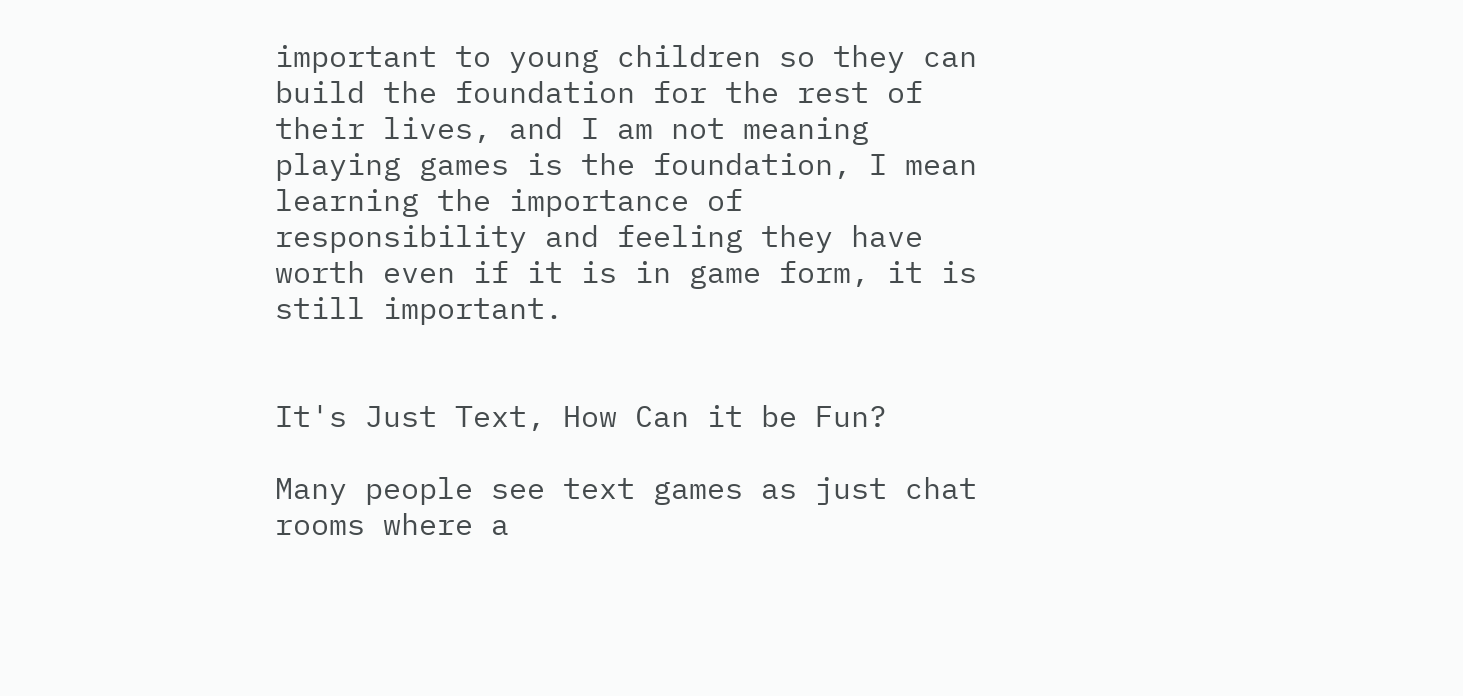important to young children so they can build the foundation for the rest of their lives, and I am not meaning playing games is the foundation, I mean learning the importance of responsibility and feeling they have worth even if it is in game form, it is still important.


It's Just Text, How Can it be Fun?

Many people see text games as just chat rooms where a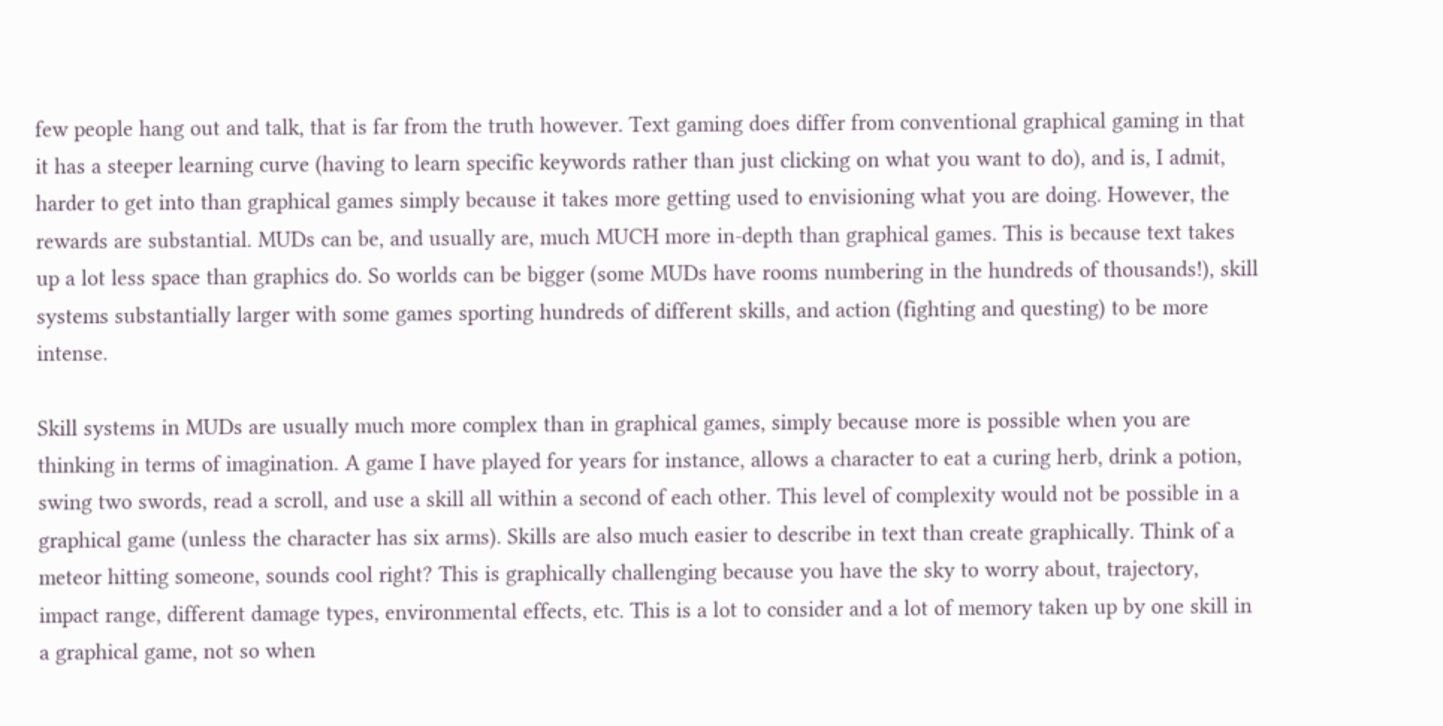few people hang out and talk, that is far from the truth however. Text gaming does differ from conventional graphical gaming in that it has a steeper learning curve (having to learn specific keywords rather than just clicking on what you want to do), and is, I admit, harder to get into than graphical games simply because it takes more getting used to envisioning what you are doing. However, the rewards are substantial. MUDs can be, and usually are, much MUCH more in-depth than graphical games. This is because text takes up a lot less space than graphics do. So worlds can be bigger (some MUDs have rooms numbering in the hundreds of thousands!), skill systems substantially larger with some games sporting hundreds of different skills, and action (fighting and questing) to be more intense.

Skill systems in MUDs are usually much more complex than in graphical games, simply because more is possible when you are thinking in terms of imagination. A game I have played for years for instance, allows a character to eat a curing herb, drink a potion, swing two swords, read a scroll, and use a skill all within a second of each other. This level of complexity would not be possible in a graphical game (unless the character has six arms). Skills are also much easier to describe in text than create graphically. Think of a meteor hitting someone, sounds cool right? This is graphically challenging because you have the sky to worry about, trajectory, impact range, different damage types, environmental effects, etc. This is a lot to consider and a lot of memory taken up by one skill in a graphical game, not so when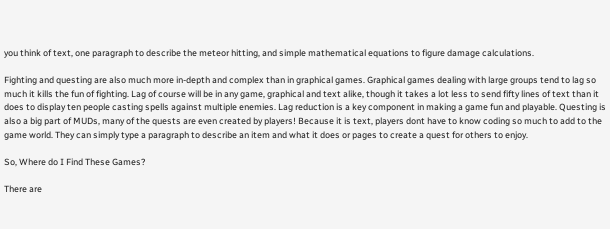you think of text, one paragraph to describe the meteor hitting, and simple mathematical equations to figure damage calculations.

Fighting and questing are also much more in-depth and complex than in graphical games. Graphical games dealing with large groups tend to lag so much it kills the fun of fighting. Lag of course will be in any game, graphical and text alike, though it takes a lot less to send fifty lines of text than it does to display ten people casting spells against multiple enemies. Lag reduction is a key component in making a game fun and playable. Questing is also a big part of MUDs, many of the quests are even created by players! Because it is text, players dont have to know coding so much to add to the game world. They can simply type a paragraph to describe an item and what it does or pages to create a quest for others to enjoy.

So, Where do I Find These Games?

There are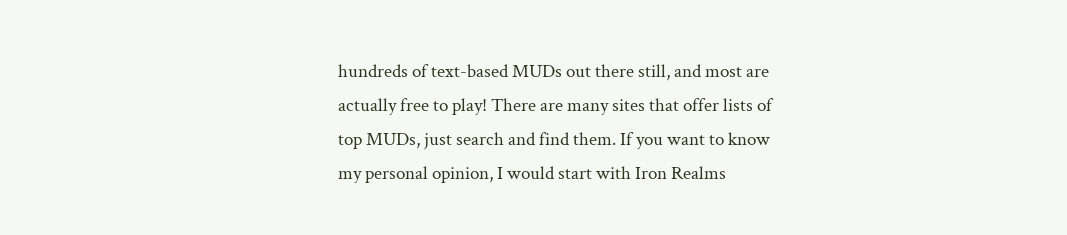hundreds of text-based MUDs out there still, and most are actually free to play! There are many sites that offer lists of top MUDs, just search and find them. If you want to know my personal opinion, I would start with Iron Realms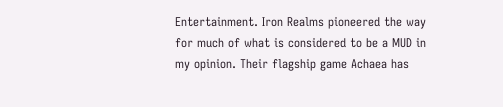Entertainment. Iron Realms pioneered the way for much of what is considered to be a MUD in my opinion. Their flagship game Achaea has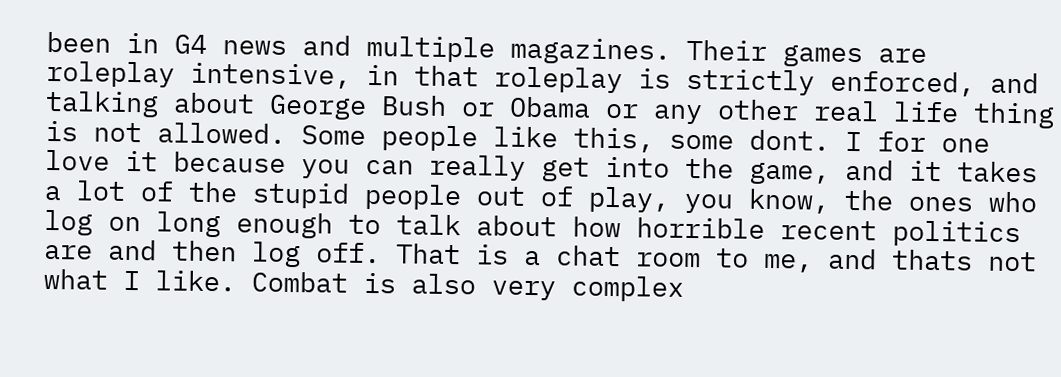been in G4 news and multiple magazines. Their games are roleplay intensive, in that roleplay is strictly enforced, and talking about George Bush or Obama or any other real life thing is not allowed. Some people like this, some dont. I for one love it because you can really get into the game, and it takes a lot of the stupid people out of play, you know, the ones who log on long enough to talk about how horrible recent politics are and then log off. That is a chat room to me, and thats not what I like. Combat is also very complex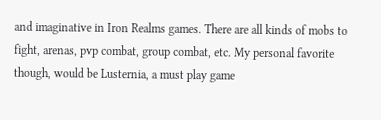and imaginative in Iron Realms games. There are all kinds of mobs to fight, arenas, pvp combat, group combat, etc. My personal favorite though, would be Lusternia, a must play game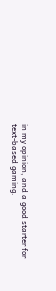in my opinion, and a good starter for text-based gaming.